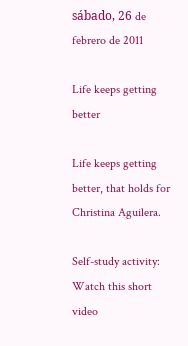sábado, 26 de febrero de 2011

Life keeps getting better

Life keeps getting better, that holds for Christina Aguilera.

Self-study activity:
Watch this short video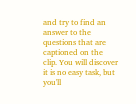and try to find an answer to the questions that are captioned on the clip. You will discover it is no easy task, but you'll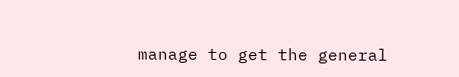manage to get the general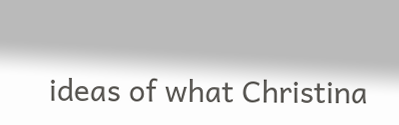ideas of what Christina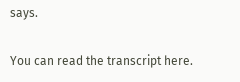says.

You can read the transcript here.